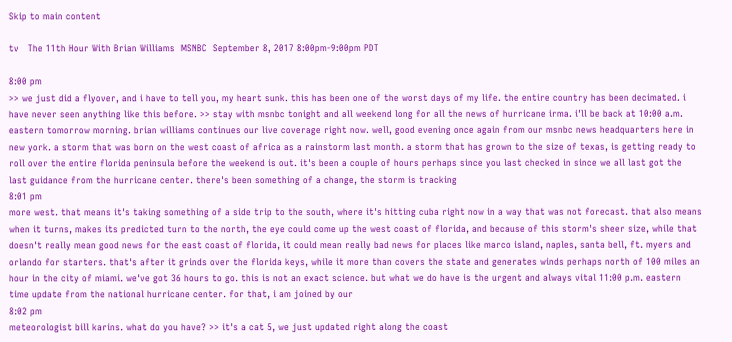Skip to main content

tv   The 11th Hour With Brian Williams  MSNBC  September 8, 2017 8:00pm-9:00pm PDT

8:00 pm
>> we just did a flyover, and i have to tell you, my heart sunk. this has been one of the worst days of my life. the entire country has been decimated. i have never seen anything like this before. >> stay with msnbc tonight and all weekend long for all the news of hurricane irma. i'll be back at 10:00 a.m. eastern tomorrow morning. brian williams continues our live coverage right now. well, good evening once again from our msnbc news headquarters here in new york. a storm that was born on the west coast of africa as a rainstorm last month. a storm that has grown to the size of texas, is getting ready to roll over the entire florida peninsula before the weekend is out. it's been a couple of hours perhaps since you last checked in since we all last got the last guidance from the hurricane center. there's been something of a change, the storm is tracking
8:01 pm
more west. that means it's taking something of a side trip to the south, where it's hitting cuba right now in a way that was not forecast. that also means when it turns, makes its predicted turn to the north, the eye could come up the west coast of florida, and because of this storm's sheer size, while that doesn't really mean good news for the east coast of florida, it could mean really bad news for places like marco island, naples, santa bell, ft. myers and orlando for starters. that's after it grinds over the florida keys, while it more than covers the state and generates winds perhaps north of 100 miles an hour in the city of miami. we've got 36 hours to go. this is not an exact science. but what we do have is the urgent and always vital 11:00 p.m. eastern time update from the national hurricane center. for that, i am joined by our
8:02 pm
meteorologist bill karins. what do you have? >> it's a cat 5, we just updated right along the coast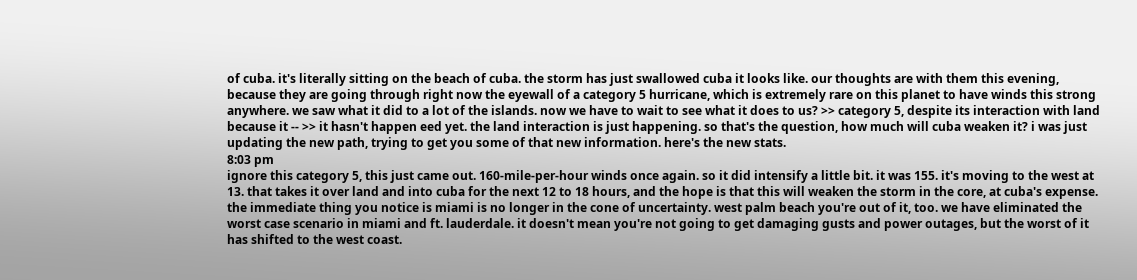of cuba. it's literally sitting on the beach of cuba. the storm has just swallowed cuba it looks like. our thoughts are with them this evening, because they are going through right now the eyewall of a category 5 hurricane, which is extremely rare on this planet to have winds this strong anywhere. we saw what it did to a lot of the islands. now we have to wait to see what it does to us? >> category 5, despite its interaction with land because it -- >> it hasn't happen eed yet. the land interaction is just happening. so that's the question, how much will cuba weaken it? i was just updating the new path, trying to get you some of that new information. here's the new stats.
8:03 pm
ignore this category 5, this just came out. 160-mile-per-hour winds once again. so it did intensify a little bit. it was 155. it's moving to the west at 13. that takes it over land and into cuba for the next 12 to 18 hours, and the hope is that this will weaken the storm in the core, at cuba's expense. the immediate thing you notice is miami is no longer in the cone of uncertainty. west palm beach you're out of it, too. we have eliminated the worst case scenario in miami and ft. lauderdale. it doesn't mean you're not going to get damaging gusts and power outages, but the worst of it has shifted to the west coast.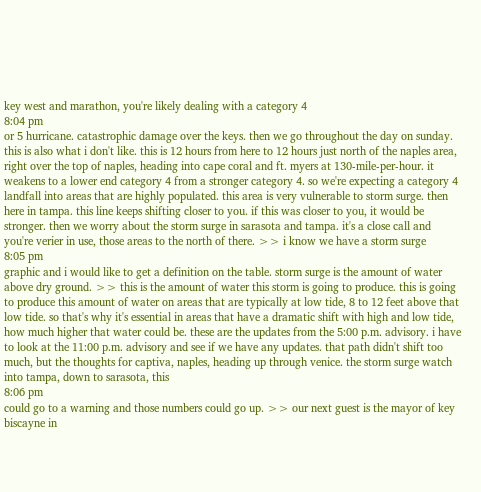key west and marathon, you're likely dealing with a category 4
8:04 pm
or 5 hurricane. catastrophic damage over the keys. then we go throughout the day on sunday. this is also what i don't like. this is 12 hours from here to 12 hours just north of the naples area, right over the top of naples, heading into cape coral and ft. myers at 130-mile-per-hour. it weakens to a lower end category 4 from a stronger category 4. so we're expecting a category 4 landfall into areas that are highly populated. this area is very vulnerable to storm surge. then here in tampa. this line keeps shifting closer to you. if this was closer to you, it would be stronger. then we worry about the storm surge in sarasota and tampa. it's a close call and you're verier in use, those areas to the north of there. >> i know we have a storm surge
8:05 pm
graphic and i would like to get a definition on the table. storm surge is the amount of water above dry ground. >> this is the amount of water this storm is going to produce. this is going to produce this amount of water on areas that are typically at low tide, 8 to 12 feet above that low tide. so that's why it's essential in areas that have a dramatic shift with high and low tide, how much higher that water could be. these are the updates from the 5:00 p.m. advisory. i have to look at the 11:00 p.m. advisory and see if we have any updates. that path didn't shift too much, but the thoughts for captiva, naples, heading up through venice. the storm surge watch into tampa, down to sarasota, this
8:06 pm
could go to a warning and those numbers could go up. >> our next guest is the mayor of key biscayne in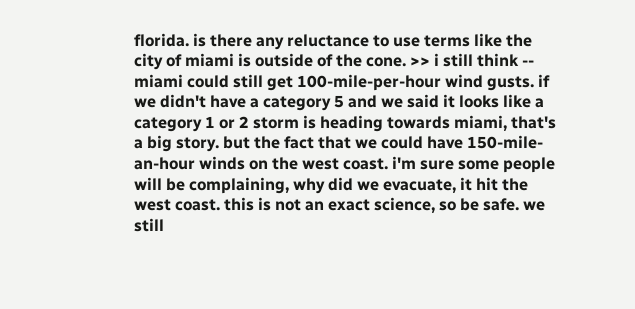florida. is there any reluctance to use terms like the city of miami is outside of the cone. >> i still think -- miami could still get 100-mile-per-hour wind gusts. if we didn't have a category 5 and we said it looks like a category 1 or 2 storm is heading towards miami, that's a big story. but the fact that we could have 150-mile-an-hour winds on the west coast. i'm sure some people will be complaining, why did we evacuate, it hit the west coast. this is not an exact science, so be safe. we still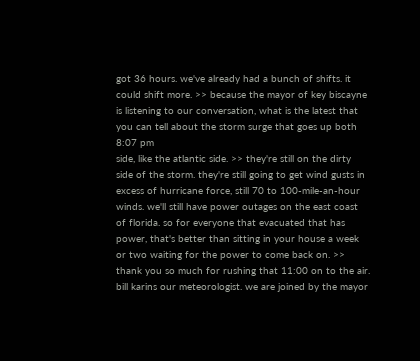got 36 hours. we've already had a bunch of shifts. it could shift more. >> because the mayor of key biscayne is listening to our conversation, what is the latest that you can tell about the storm surge that goes up both
8:07 pm
side, like the atlantic side. >> they're still on the dirty side of the storm. they're still going to get wind gusts in excess of hurricane force, still 70 to 100-mile-an-hour winds. we'll still have power outages on the east coast of florida. so for everyone that evacuated that has power, that's better than sitting in your house a week or two waiting for the power to come back on. >> thank you so much for rushing that 11:00 on to the air. bill karins our meteorologist. we are joined by the mayor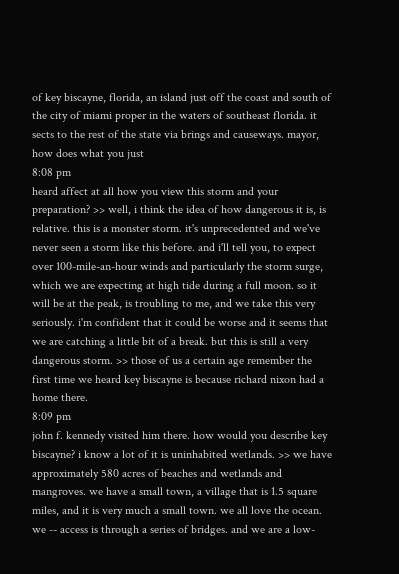of key biscayne, florida, an island just off the coast and south of the city of miami proper in the waters of southeast florida. it sects to the rest of the state via brings and causeways. mayor, how does what you just
8:08 pm
heard affect at all how you view this storm and your preparation? >> well, i think the idea of how dangerous it is, is relative. this is a monster storm. it's unprecedented and we've never seen a storm like this before. and i'll tell you, to expect over 100-mile-an-hour winds and particularly the storm surge, which we are expecting at high tide during a full moon. so it will be at the peak, is troubling to me, and we take this very seriously. i'm confident that it could be worse and it seems that we are catching a little bit of a break. but this is still a very dangerous storm. >> those of us a certain age remember the first time we heard key biscayne is because richard nixon had a home there.
8:09 pm
john f. kennedy visited him there. how would you describe key biscayne? i know a lot of it is uninhabited wetlands. >> we have approximately 580 acres of beaches and wetlands and mangroves. we have a small town, a village that is 1.5 square miles, and it is very much a small town. we all love the ocean. we -- access is through a series of bridges. and we are a low-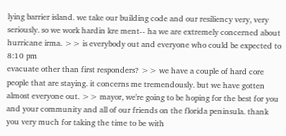lying barrier island. we take our building code and our resiliency very, very seriously. so we work hardin kre ment-- ha we are extremely concerned about hurricane irma. >> is everybody out and everyone who could be expected to
8:10 pm
evacuate other than first responders? >> we have a couple of hard core people that are staying. it concerns me tremendously. but we have gotten almost everyone out. >> mayor, we're going to be hoping for the best for you and your community and all of our friends on the florida peninsula. thank you very much for taking the time to be with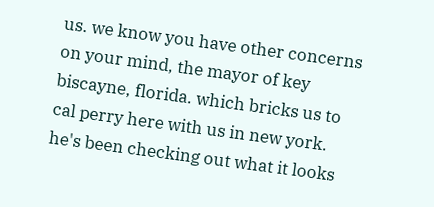us. we know you have other concerns on your mind, the mayor of key biscayne, florida. which bricks us to cal perry here with us in new york. he's been checking out what it looks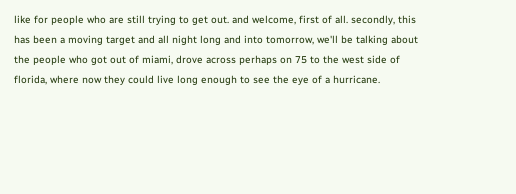like for people who are still trying to get out. and welcome, first of all. secondly, this has been a moving target and all night long and into tomorrow, we'll be talking about the people who got out of miami, drove across perhaps on 75 to the west side of florida, where now they could live long enough to see the eye of a hurricane.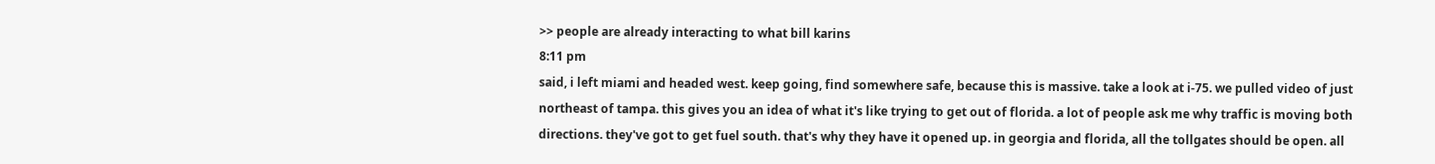>> people are already interacting to what bill karins
8:11 pm
said, i left miami and headed west. keep going, find somewhere safe, because this is massive. take a look at i-75. we pulled video of just northeast of tampa. this gives you an idea of what it's like trying to get out of florida. a lot of people ask me why traffic is moving both directions. they've got to get fuel south. that's why they have it opened up. in georgia and florida, all the tollgates should be open. all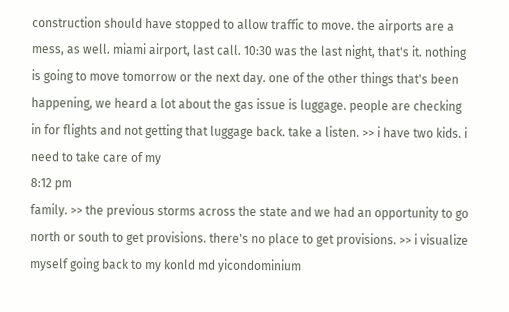construction should have stopped to allow traffic to move. the airports are a mess, as well. miami airport, last call. 10:30 was the last night, that's it. nothing is going to move tomorrow or the next day. one of the other things that's been happening, we heard a lot about the gas issue is luggage. people are checking in for flights and not getting that luggage back. take a listen. >> i have two kids. i need to take care of my
8:12 pm
family. >> the previous storms across the state and we had an opportunity to go north or south to get provisions. there's no place to get provisions. >> i visualize myself going back to my konld md yicondominium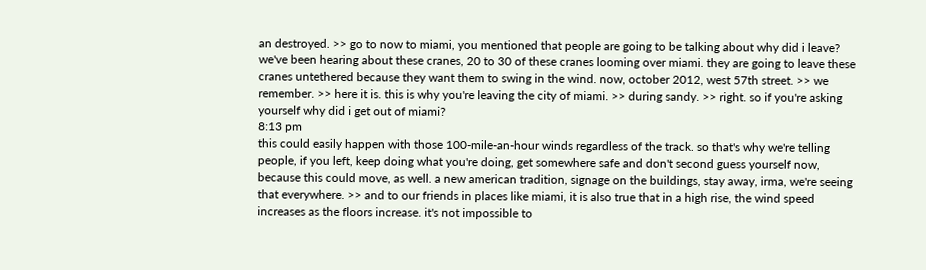an destroyed. >> go to now to miami, you mentioned that people are going to be talking about why did i leave? we've been hearing about these cranes, 20 to 30 of these cranes looming over miami. they are going to leave these cranes untethered because they want them to swing in the wind. now, october 2012, west 57th street. >> we remember. >> here it is. this is why you're leaving the city of miami. >> during sandy. >> right. so if you're asking yourself why did i get out of miami?
8:13 pm
this could easily happen with those 100-mile-an-hour winds regardless of the track. so that's why we're telling people, if you left, keep doing what you're doing, get somewhere safe and don't second guess yourself now, because this could move, as well. a new american tradition, signage on the buildings, stay away, irma, we're seeing that everywhere. >> and to our friends in places like miami, it is also true that in a high rise, the wind speed increases as the floors increase. it's not impossible to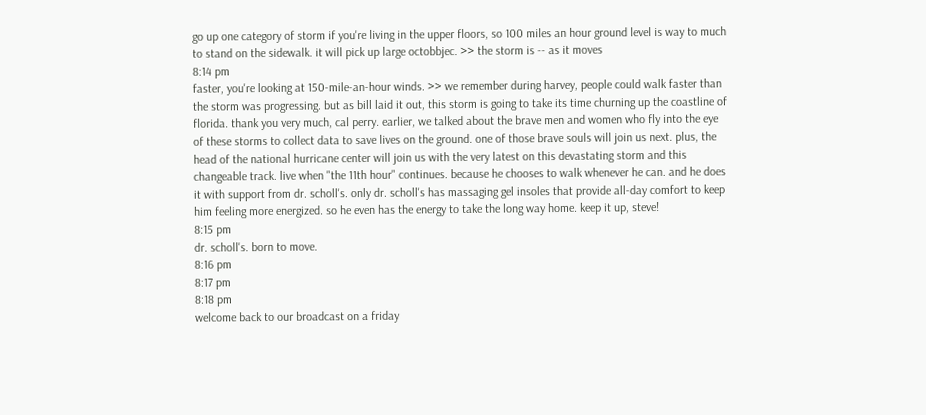go up one category of storm if you're living in the upper floors, so 100 miles an hour ground level is way to much to stand on the sidewalk. it will pick up large octobbjec. >> the storm is -- as it moves
8:14 pm
faster, you're looking at 150-mile-an-hour winds. >> we remember during harvey, people could walk faster than the storm was progressing. but as bill laid it out, this storm is going to take its time churning up the coastline of florida. thank you very much, cal perry. earlier, we talked about the brave men and women who fly into the eye of these storms to collect data to save lives on the ground. one of those brave souls will join us next. plus, the head of the national hurricane center will join us with the very latest on this devastating storm and this changeable track. live when "the 11th hour" continues. because he chooses to walk whenever he can. and he does it with support from dr. scholl's. only dr. scholl's has massaging gel insoles that provide all-day comfort to keep him feeling more energized. so he even has the energy to take the long way home. keep it up, steve!
8:15 pm
dr. scholl's. born to move.
8:16 pm
8:17 pm
8:18 pm
welcome back to our broadcast on a friday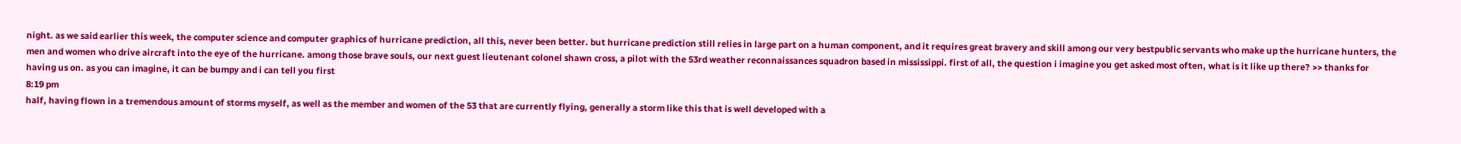night. as we said earlier this week, the computer science and computer graphics of hurricane prediction, all this, never been better. but hurricane prediction still relies in large part on a human component, and it requires great bravery and skill among our very bestpublic servants who make up the hurricane hunters, the men and women who drive aircraft into the eye of the hurricane. among those brave souls, our next guest lieutenant colonel shawn cross, a pilot with the 53rd weather reconnaissances squadron based in mississippi. first of all, the question i imagine you get asked most often, what is it like up there? >> thanks for having us on. as you can imagine, it can be bumpy and i can tell you first
8:19 pm
half, having flown in a tremendous amount of storms myself, as well as the member and women of the 53 that are currently flying, generally a storm like this that is well developed with a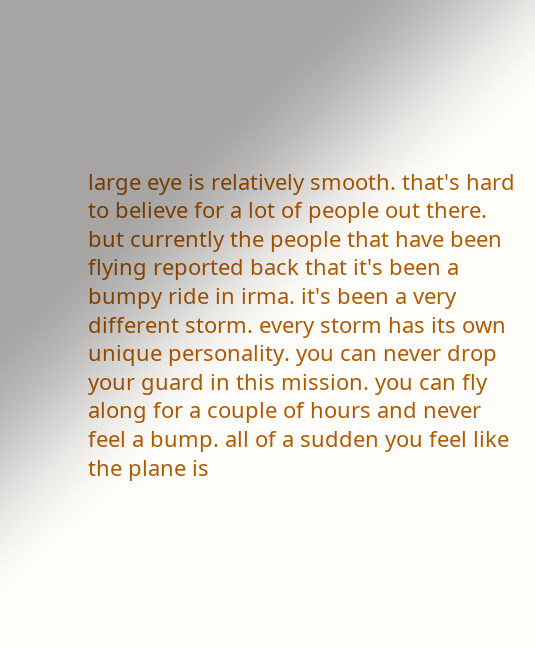large eye is relatively smooth. that's hard to believe for a lot of people out there. but currently the people that have been flying reported back that it's been a bumpy ride in irma. it's been a very different storm. every storm has its own unique personality. you can never drop your guard in this mission. you can fly along for a couple of hours and never feel a bump. all of a sudden you feel like the plane is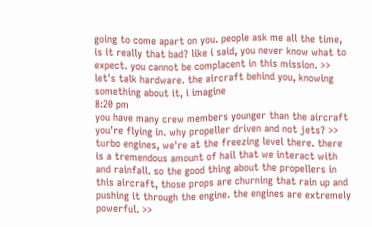going to come apart on you. people ask me all the time, is it really that bad? like i said, you never know what to expect. you cannot be complacent in this mission. >> let's talk hardware. the aircraft behind you, knowing something about it, i imagine
8:20 pm
you have many crew members younger than the aircraft you're flying in. why propeller driven and not jets? >> turbo engines, we're at the freezing level there. there is a tremendous amount of hail that we interact with and rainfall. so the good thing about the propellers in this aircraft, those props are churning that rain up and pushing it through the engine. the engines are extremely powerful. >>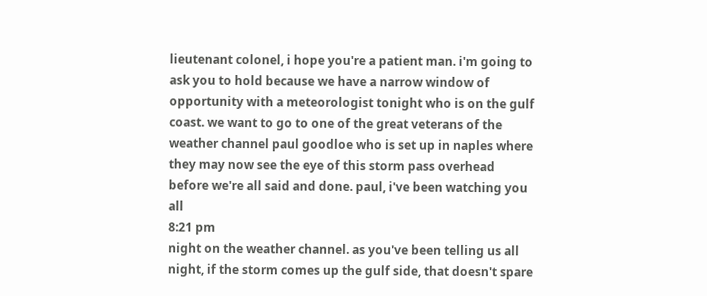lieutenant colonel, i hope you're a patient man. i'm going to ask you to hold because we have a narrow window of opportunity with a meteorologist tonight who is on the gulf coast. we want to go to one of the great veterans of the weather channel paul goodloe who is set up in naples where they may now see the eye of this storm pass overhead before we're all said and done. paul, i've been watching you all
8:21 pm
night on the weather channel. as you've been telling us all night, if the storm comes up the gulf side, that doesn't spare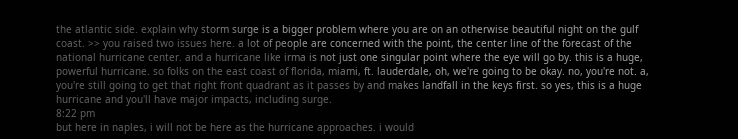the atlantic side. explain why storm surge is a bigger problem where you are on an otherwise beautiful night on the gulf coast. >> you raised two issues here. a lot of people are concerned with the point, the center line of the forecast of the national hurricane center. and a hurricane like irma is not just one singular point where the eye will go by. this is a huge, powerful hurricane. so folks on the east coast of florida, miami, ft. lauderdale, oh, we're going to be okay. no, you're not. a, you're still going to get that right front quadrant as it passes by and makes landfall in the keys first. so yes, this is a huge hurricane and you'll have major impacts, including surge.
8:22 pm
but here in naples, i will not be here as the hurricane approaches. i would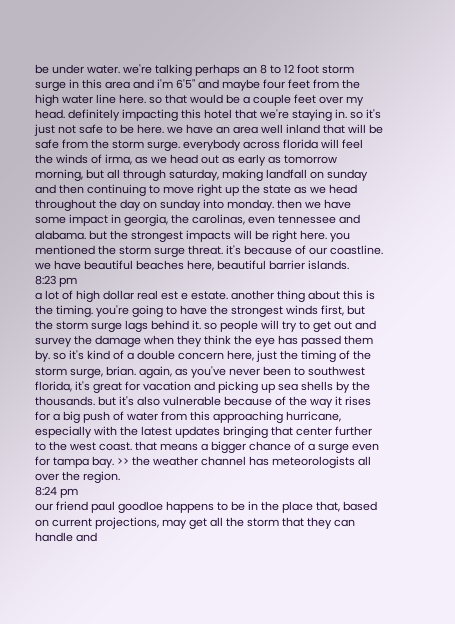be under water. we're talking perhaps an 8 to 12 foot storm surge in this area and i'm 6'5" and maybe four feet from the high water line here. so that would be a couple feet over my head. definitely impacting this hotel that we're staying in. so it's just not safe to be here. we have an area well inland that will be safe from the storm surge. everybody across florida will feel the winds of irma, as we head out as early as tomorrow morning, but all through saturday, making landfall on sunday and then continuing to move right up the state as we head throughout the day on sunday into monday. then we have some impact in georgia, the carolinas, even tennessee and alabama. but the strongest impacts will be right here. you mentioned the storm surge threat. it's because of our coastline. we have beautiful beaches here, beautiful barrier islands.
8:23 pm
a lot of high dollar real est e estate. another thing about this is the timing. you're going to have the strongest winds first, but the storm surge lags behind it. so people will try to get out and survey the damage when they think the eye has passed them by. so it's kind of a double concern here, just the timing of the storm surge, brian. again, as you've never been to southwest florida, it's great for vacation and picking up sea shells by the thousands. but it's also vulnerable because of the way it rises for a big push of water from this approaching hurricane, especially with the latest updates bringing that center further to the west coast. that means a bigger chance of a surge even for tampa bay. >> the weather channel has meteorologists all over the region.
8:24 pm
our friend paul goodloe happens to be in the place that, based on current projections, may get all the storm that they can handle and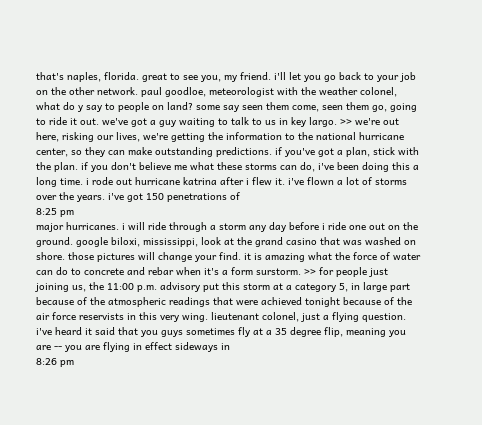that's naples, florida. great to see you, my friend. i'll let you go back to your job on the other network. paul goodloe, meteorologist with the weather colonel, what do y say to people on land? some say seen them come, seen them go, going to ride it out. we've got a guy waiting to talk to us in key largo. >> we're out here, risking our lives, we're getting the information to the national hurricane center, so they can make outstanding predictions. if you've got a plan, stick with the plan. if you don't believe me what these storms can do, i've been doing this a long time. i rode out hurricane katrina after i flew it. i've flown a lot of storms over the years. i've got 150 penetrations of
8:25 pm
major hurricanes. i will ride through a storm any day before i ride one out on the ground. google biloxi, mississippi, look at the grand casino that was washed on shore. those pictures will change your find. it is amazing what the force of water can do to concrete and rebar when it's a form surstorm. >> for people just joining us, the 11:00 p.m. advisory put this storm at a category 5, in large part because of the atmospheric readings that were achieved tonight because of the air force reservists in this very wing. lieutenant colonel, just a flying question. i've heard it said that you guys sometimes fly at a 35 degree flip, meaning you are -- you are flying in effect sideways in
8:26 pm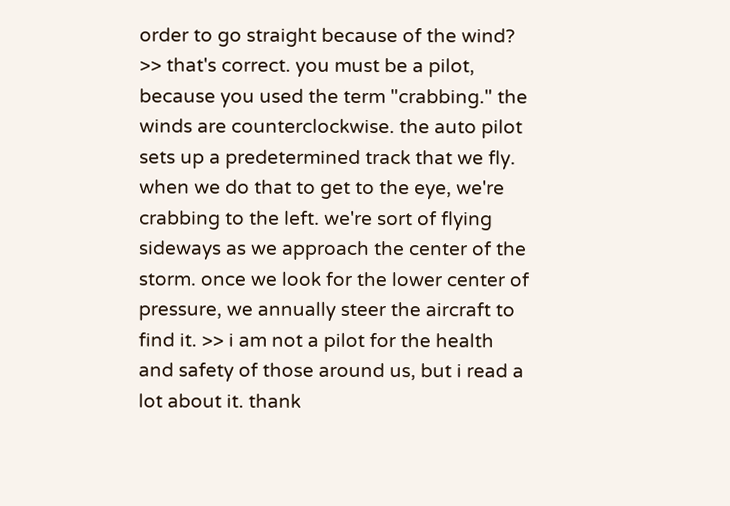order to go straight because of the wind? >> that's correct. you must be a pilot, because you used the term "crabbing." the winds are counterclockwise. the auto pilot sets up a predetermined track that we fly. when we do that to get to the eye, we're crabbing to the left. we're sort of flying sideways as we approach the center of the storm. once we look for the lower center of pressure, we annually steer the aircraft to find it. >> i am not a pilot for the health and safety of those around us, but i read a lot about it. thank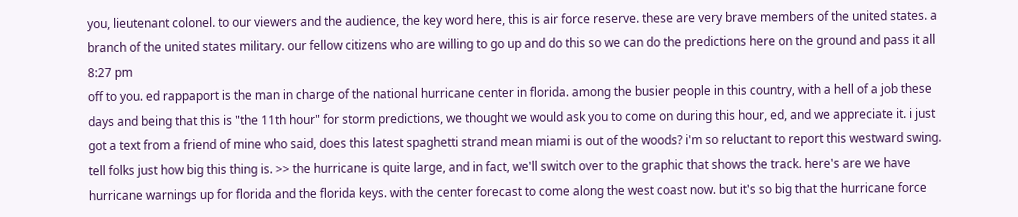you, lieutenant colonel. to our viewers and the audience, the key word here, this is air force reserve. these are very brave members of the united states. a branch of the united states military. our fellow citizens who are willing to go up and do this so we can do the predictions here on the ground and pass it all
8:27 pm
off to you. ed rappaport is the man in charge of the national hurricane center in florida. among the busier people in this country, with a hell of a job these days and being that this is "the 11th hour" for storm predictions, we thought we would ask you to come on during this hour, ed, and we appreciate it. i just got a text from a friend of mine who said, does this latest spaghetti strand mean miami is out of the woods? i'm so reluctant to report this westward swing. tell folks just how big this thing is. >> the hurricane is quite large, and in fact, we'll switch over to the graphic that shows the track. here's are we have hurricane warnings up for florida and the florida keys. with the center forecast to come along the west coast now. but it's so big that the hurricane force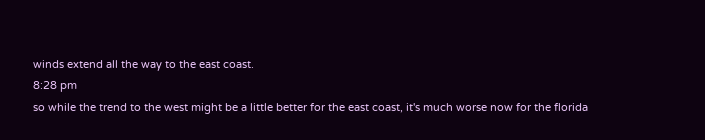winds extend all the way to the east coast.
8:28 pm
so while the trend to the west might be a little better for the east coast, it's much worse now for the florida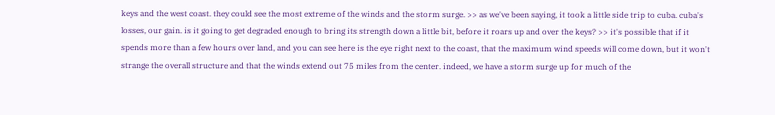keys and the west coast. they could see the most extreme of the winds and the storm surge. >> as we've been saying, it took a little side trip to cuba. cuba's losses, our gain. is it going to get degraded enough to bring its strength down a little bit, before it roars up and over the keys? >> it's possible that if it spends more than a few hours over land, and you can see here is the eye right next to the coast, that the maximum wind speeds will come down, but it won't strange the overall structure and that the winds extend out 75 miles from the center. indeed, we have a storm surge up for much of the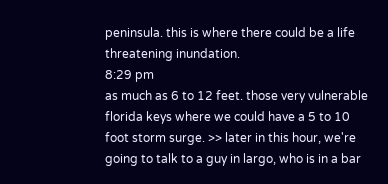peninsula. this is where there could be a life threatening inundation.
8:29 pm
as much as 6 to 12 feet. those very vulnerable florida keys where we could have a 5 to 10 foot storm surge. >> later in this hour, we're going to talk to a guy in largo, who is in a bar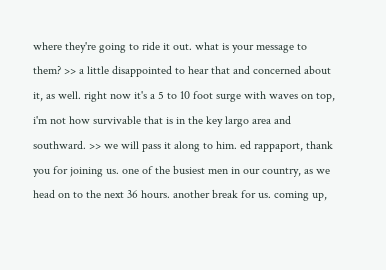where they're going to ride it out. what is your message to them? >> a little disappointed to hear that and concerned about it, as well. right now it's a 5 to 10 foot surge with waves on top, i'm not how survivable that is in the key largo area and southward. >> we will pass it along to him. ed rappaport, thank you for joining us. one of the busiest men in our country, as we head on to the next 36 hours. another break for us. coming up,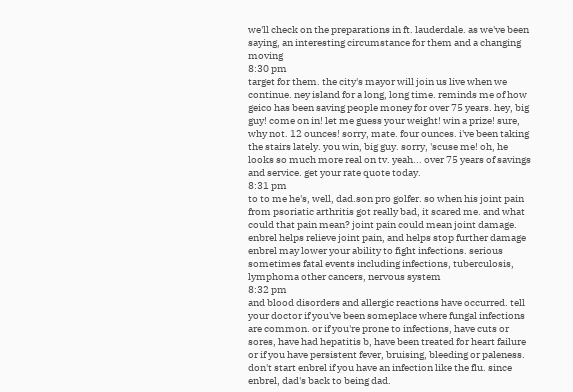we'll check on the preparations in ft. lauderdale. as we've been saying, an interesting circumstance for them and a changing moving
8:30 pm
target for them. the city's mayor will join us live when we continue. ney island for a long, long time. reminds me of how geico has been saving people money for over 75 years. hey, big guy! come on in! let me guess your weight! win a prize! sure, why not. 12 ounces! sorry, mate. four ounces. i've been taking the stairs lately. you win, big guy. sorry, 'scuse me! oh, he looks so much more real on tv. yeah... over 75 years of savings and service. get your rate quote today.
8:31 pm
to to me he's, well, dad.son pro golfer. so when his joint pain from psoriatic arthritis got really bad, it scared me. and what could that pain mean? joint pain could mean joint damage. enbrel helps relieve joint pain, and helps stop further damage enbrel may lower your ability to fight infections. serious sometimes fatal events including infections, tuberculosis, lymphoma other cancers, nervous system
8:32 pm
and blood disorders and allergic reactions have occurred. tell your doctor if you've been someplace where fungal infections are common. or if you're prone to infections, have cuts or sores, have had hepatitis b, have been treated for heart failure or if you have persistent fever, bruising, bleeding or paleness. don't start enbrel if you have an infection like the flu. since enbrel, dad's back to being dad.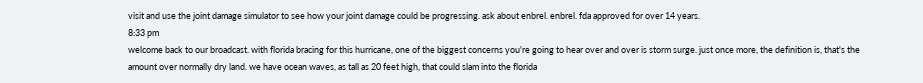visit and use the joint damage simulator to see how your joint damage could be progressing. ask about enbrel. enbrel. fda approved for over 14 years.
8:33 pm
welcome back to our broadcast. with florida bracing for this hurricane, one of the biggest concerns you're going to hear over and over is storm surge. just once more, the definition is, that's the amount over normally dry land. we have ocean waves, as tall as 20 feet high, that could slam into the florida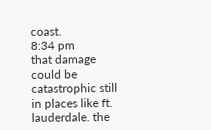coast.
8:34 pm
that damage could be catastrophic still in places like ft. lauderdale. the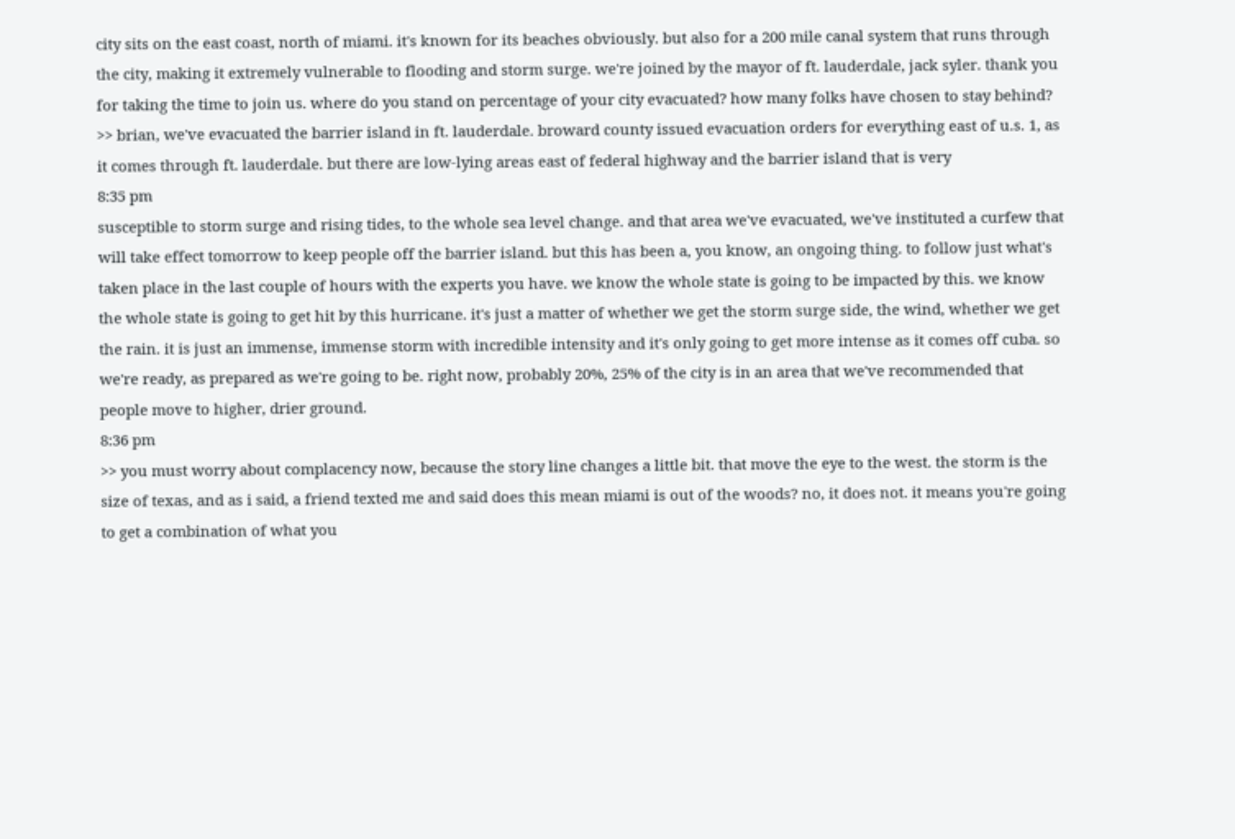city sits on the east coast, north of miami. it's known for its beaches obviously. but also for a 200 mile canal system that runs through the city, making it extremely vulnerable to flooding and storm surge. we're joined by the mayor of ft. lauderdale, jack syler. thank you for taking the time to join us. where do you stand on percentage of your city evacuated? how many folks have chosen to stay behind? >> brian, we've evacuated the barrier island in ft. lauderdale. broward county issued evacuation orders for everything east of u.s. 1, as it comes through ft. lauderdale. but there are low-lying areas east of federal highway and the barrier island that is very
8:35 pm
susceptible to storm surge and rising tides, to the whole sea level change. and that area we've evacuated, we've instituted a curfew that will take effect tomorrow to keep people off the barrier island. but this has been a, you know, an ongoing thing. to follow just what's taken place in the last couple of hours with the experts you have. we know the whole state is going to be impacted by this. we know the whole state is going to get hit by this hurricane. it's just a matter of whether we get the storm surge side, the wind, whether we get the rain. it is just an immense, immense storm with incredible intensity and it's only going to get more intense as it comes off cuba. so we're ready, as prepared as we're going to be. right now, probably 20%, 25% of the city is in an area that we've recommended that people move to higher, drier ground.
8:36 pm
>> you must worry about complacency now, because the story line changes a little bit. that move the eye to the west. the storm is the size of texas, and as i said, a friend texted me and said does this mean miami is out of the woods? no, it does not. it means you're going to get a combination of what you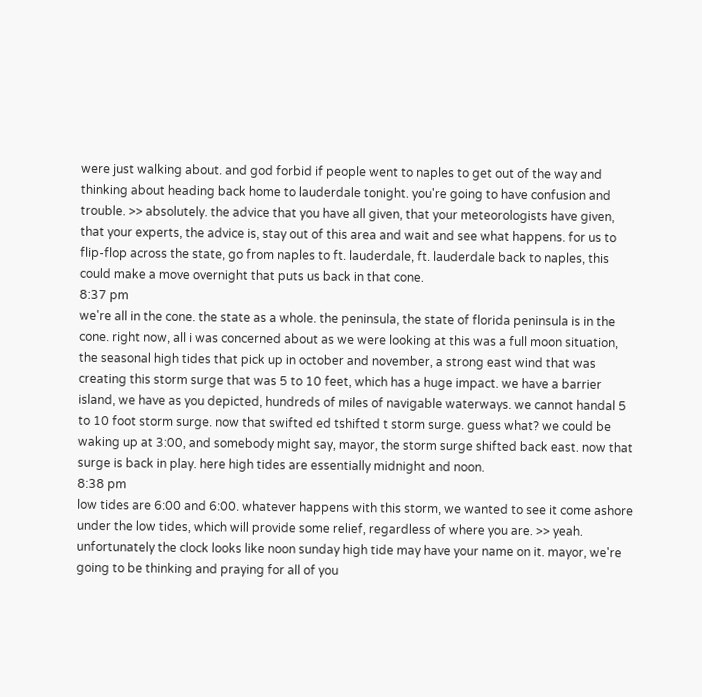were just walking about. and god forbid if people went to naples to get out of the way and thinking about heading back home to lauderdale tonight. you're going to have confusion and trouble. >> absolutely. the advice that you have all given, that your meteorologists have given, that your experts, the advice is, stay out of this area and wait and see what happens. for us to flip-flop across the state, go from naples to ft. lauderdale, ft. lauderdale back to naples, this could make a move overnight that puts us back in that cone.
8:37 pm
we're all in the cone. the state as a whole. the peninsula, the state of florida peninsula is in the cone. right now, all i was concerned about as we were looking at this was a full moon situation, the seasonal high tides that pick up in october and november, a strong east wind that was creating this storm surge that was 5 to 10 feet, which has a huge impact. we have a barrier island, we have as you depicted, hundreds of miles of navigable waterways. we cannot handal 5 to 10 foot storm surge. now that swifted ed tshifted t storm surge. guess what? we could be waking up at 3:00, and somebody might say, mayor, the storm surge shifted back east. now that surge is back in play. here high tides are essentially midnight and noon.
8:38 pm
low tides are 6:00 and 6:00. whatever happens with this storm, we wanted to see it come ashore under the low tides, which will provide some relief, regardless of where you are. >> yeah. unfortunately the clock looks like noon sunday high tide may have your name on it. mayor, we're going to be thinking and praying for all of you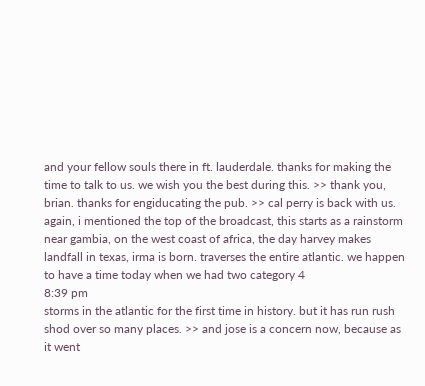and your fellow souls there in ft. lauderdale. thanks for making the time to talk to us. we wish you the best during this. >> thank you, brian. thanks for engiducating the pub. >> cal perry is back with us. again, i mentioned the top of the broadcast, this starts as a rainstorm near gambia, on the west coast of africa, the day harvey makes landfall in texas, irma is born. traverses the entire atlantic. we happen to have a time today when we had two category 4
8:39 pm
storms in the atlantic for the first time in history. but it has run rush shod over so many places. >> and jose is a concern now, because as it went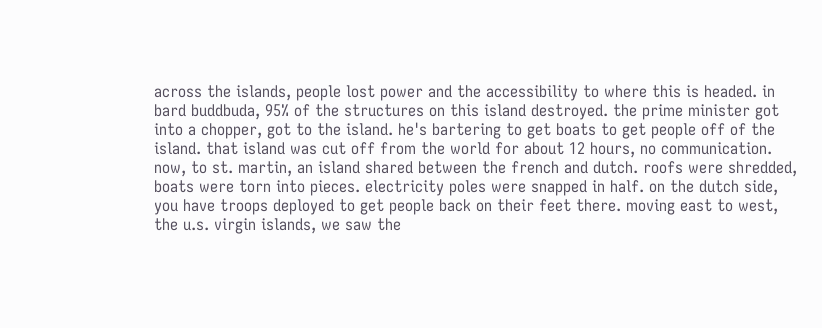across the islands, people lost power and the accessibility to where this is headed. in bard buddbuda, 95% of the structures on this island destroyed. the prime minister got into a chopper, got to the island. he's bartering to get boats to get people off of the island. that island was cut off from the world for about 12 hours, no communication. now, to st. martin, an island shared between the french and dutch. roofs were shredded, boats were torn into pieces. electricity poles were snapped in half. on the dutch side, you have troops deployed to get people back on their feet there. moving east to west, the u.s. virgin islands, we saw the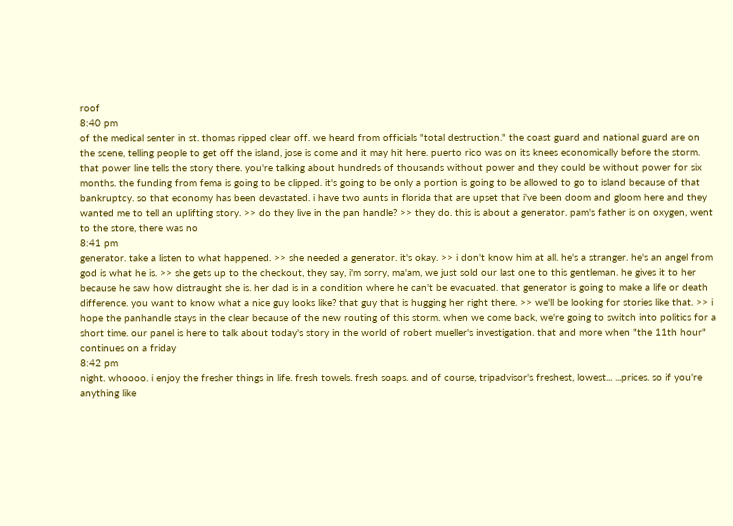roof
8:40 pm
of the medical senter in st. thomas ripped clear off. we heard from officials "total destruction." the coast guard and national guard are on the scene, telling people to get off the island, jose is come and it may hit here. puerto rico was on its knees economically before the storm. that power line tells the story there. you're talking about hundreds of thousands without power and they could be without power for six months. the funding from fema is going to be clipped. it's going to be only a portion is going to be allowed to go to island because of that bankruptcy. so that economy has been devastated. i have two aunts in florida that are upset that i've been doom and gloom here and they wanted me to tell an uplifting story. >> do they live in the pan handle? >> they do. this is about a generator. pam's father is on oxygen, went to the store, there was no
8:41 pm
generator. take a listen to what happened. >> she needed a generator. it's okay. >> i don't know him at all. he's a stranger. he's an angel from god is what he is. >> she gets up to the checkout, they say, i'm sorry, ma'am, we just sold our last one to this gentleman. he gives it to her because he saw how distraught she is. her dad is in a condition where he can't be evacuated. that generator is going to make a life or death difference. you want to know what a nice guy looks like? that guy that is hugging her right there. >> we'll be looking for stories like that. >> i hope the panhandle stays in the clear because of the new routing of this storm. when we come back, we're going to switch into politics for a short time. our panel is here to talk about today's story in the world of robert mueller's investigation. that and more when "the 11th hour" continues on a friday
8:42 pm
night. whoooo. i enjoy the fresher things in life. fresh towels. fresh soaps. and of course, tripadvisor's freshest, lowest... ...prices. so if you're anything like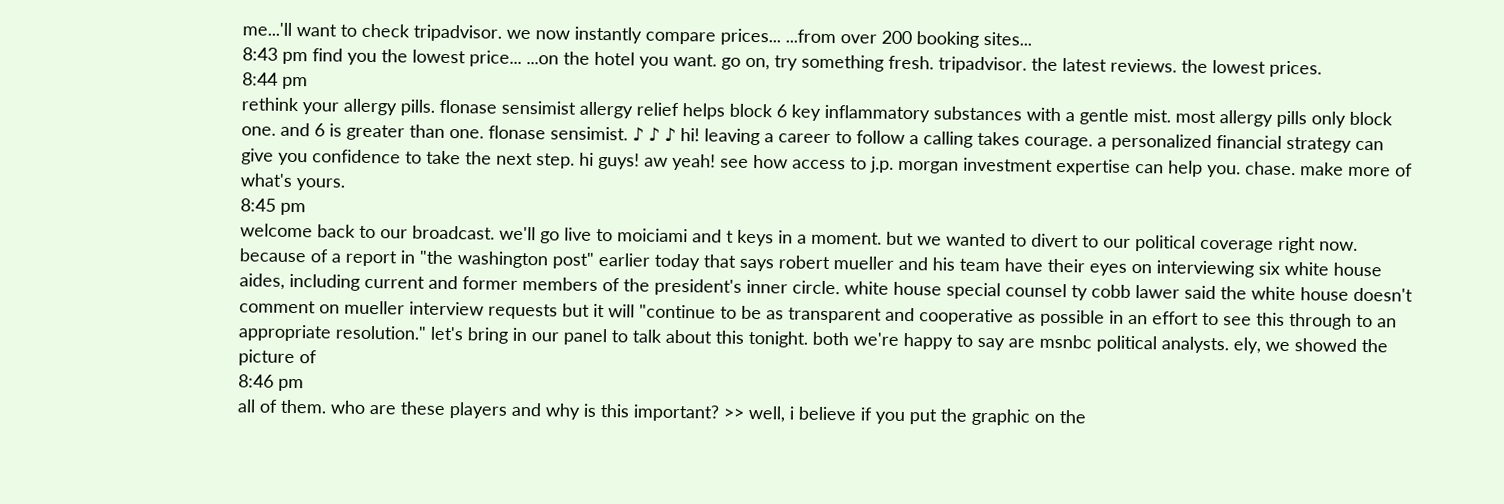me...'ll want to check tripadvisor. we now instantly compare prices... ...from over 200 booking sites...
8:43 pm find you the lowest price... ...on the hotel you want. go on, try something fresh. tripadvisor. the latest reviews. the lowest prices.
8:44 pm
rethink your allergy pills. flonase sensimist allergy relief helps block 6 key inflammatory substances with a gentle mist. most allergy pills only block one. and 6 is greater than one. flonase sensimist. ♪ ♪ ♪ hi! leaving a career to follow a calling takes courage. a personalized financial strategy can give you confidence to take the next step. hi guys! aw yeah! see how access to j.p. morgan investment expertise can help you. chase. make more of what's yours.
8:45 pm
welcome back to our broadcast. we'll go live to moiciami and t keys in a moment. but we wanted to divert to our political coverage right now. because of a report in "the washington post" earlier today that says robert mueller and his team have their eyes on interviewing six white house aides, including current and former members of the president's inner circle. white house special counsel ty cobb lawer said the white house doesn't comment on mueller interview requests but it will "continue to be as transparent and cooperative as possible in an effort to see this through to an appropriate resolution." let's bring in our panel to talk about this tonight. both we're happy to say are msnbc political analysts. ely, we showed the picture of
8:46 pm
all of them. who are these players and why is this important? >> well, i believe if you put the graphic on the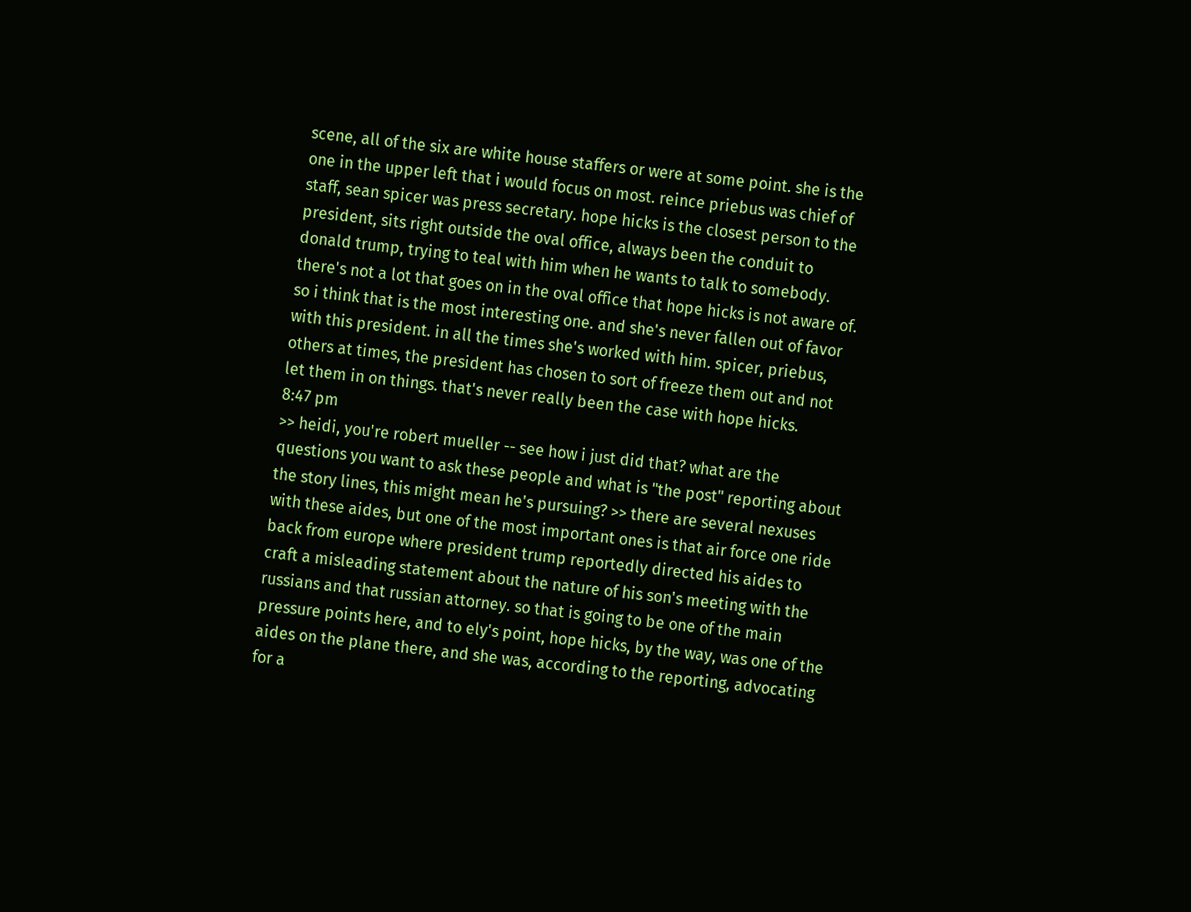scene, all of the six are white house staffers or were at some point. she is the one in the upper left that i would focus on most. reince priebus was chief of staff, sean spicer was press secretary. hope hicks is the closest person to the president, sits right outside the oval office, always been the conduit to donald trump, trying to teal with him when he wants to talk to somebody. there's not a lot that goes on in the oval office that hope hicks is not aware of. so i think that is the most interesting one. and she's never fallen out of favor with this president. in all the times she's worked with him. spicer, priebus, others at times, the president has chosen to sort of freeze them out and not let them in on things. that's never really been the case with hope hicks.
8:47 pm
>> heidi, you're robert mueller -- see how i just did that? what are the questions you want to ask these people and what is "the post" reporting about the story lines, this might mean he's pursuing? >> there are several nexuses with these aides, but one of the most important ones is that air force one ride back from europe where president trump reportedly directed his aides to craft a misleading statement about the nature of his son's meeting with the russians and that russian attorney. so that is going to be one of the main pressure points here, and to ely's point, hope hicks, by the way, was one of the aides on the plane there, and she was, according to the reporting, advocating for a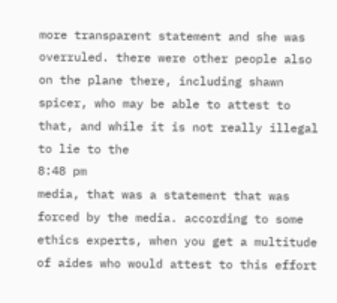more transparent statement and she was overruled. there were other people also on the plane there, including shawn spicer, who may be able to attest to that, and while it is not really illegal to lie to the
8:48 pm
media, that was a statement that was forced by the media. according to some ethics experts, when you get a multitude of aides who would attest to this effort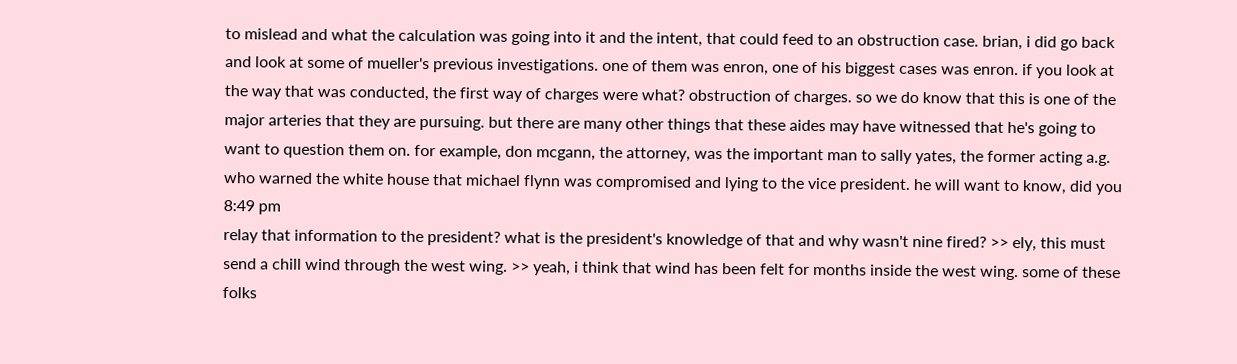to mislead and what the calculation was going into it and the intent, that could feed to an obstruction case. brian, i did go back and look at some of mueller's previous investigations. one of them was enron, one of his biggest cases was enron. if you look at the way that was conducted, the first way of charges were what? obstruction of charges. so we do know that this is one of the major arteries that they are pursuing. but there are many other things that these aides may have witnessed that he's going to want to question them on. for example, don mcgann, the attorney, was the important man to sally yates, the former acting a.g. who warned the white house that michael flynn was compromised and lying to the vice president. he will want to know, did you
8:49 pm
relay that information to the president? what is the president's knowledge of that and why wasn't nine fired? >> ely, this must send a chill wind through the west wing. >> yeah, i think that wind has been felt for months inside the west wing. some of these folks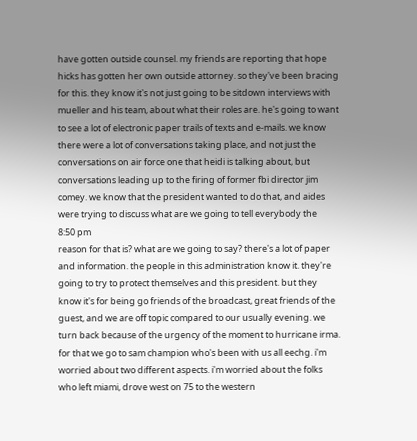have gotten outside counsel. my friends are reporting that hope hicks has gotten her own outside attorney. so they've been bracing for this. they know it's not just going to be sitdown interviews with mueller and his team, about what their roles are. he's going to want to see a lot of electronic paper trails of texts and e-mails. we know there were a lot of conversations taking place, and not just the conversations on air force one that heidi is talking about, but conversations leading up to the firing of former fbi director jim comey. we know that the president wanted to do that, and aides were trying to discuss what are we going to tell everybody the
8:50 pm
reason for that is? what are we going to say? there's a lot of paper and information. the people in this administration know it. they're going to try to protect themselves and this president. but they know it's for being go friends of the broadcast, great friends of the guest, and we are off topic compared to our usually evening. we turn back because of the urgency of the moment to hurricane irma. for that we go to sam champion who's been with us all eechg. i'm worried about two different aspects. i'm worried about the folks who left miami, drove west on 75 to the western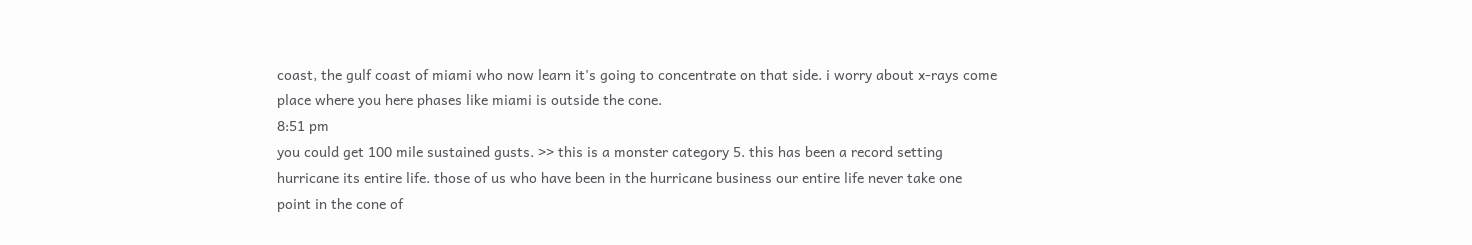coast, the gulf coast of miami who now learn it's going to concentrate on that side. i worry about x-rays come place where you here phases like miami is outside the cone.
8:51 pm
you could get 100 mile sustained gusts. >> this is a monster category 5. this has been a record setting hurricane its entire life. those of us who have been in the hurricane business our entire life never take one point in the cone of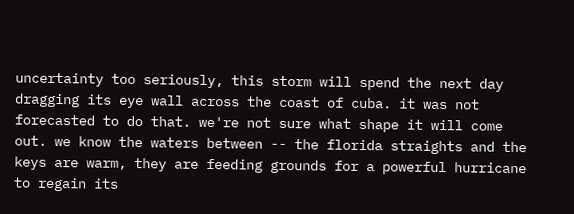uncertainty too seriously, this storm will spend the next day dragging its eye wall across the coast of cuba. it was not forecasted to do that. we're not sure what shape it will come out. we know the waters between -- the florida straights and the keys are warm, they are feeding grounds for a powerful hurricane to regain its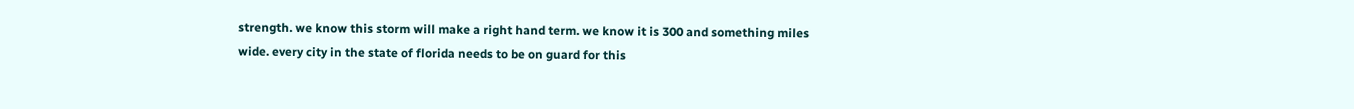strength. we know this storm will make a right hand term. we know it is 300 and something miles wide. every city in the state of florida needs to be on guard for this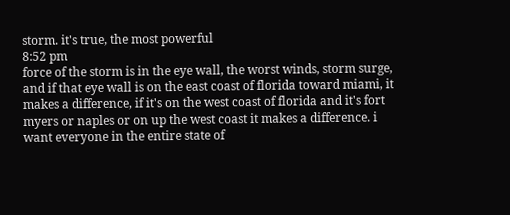storm. it's true, the most powerful
8:52 pm
force of the storm is in the eye wall, the worst winds, storm surge, and if that eye wall is on the east coast of florida toward miami, it makes a difference, if it's on the west coast of florida and it's fort myers or naples or on up the west coast it makes a difference. i want everyone in the entire state of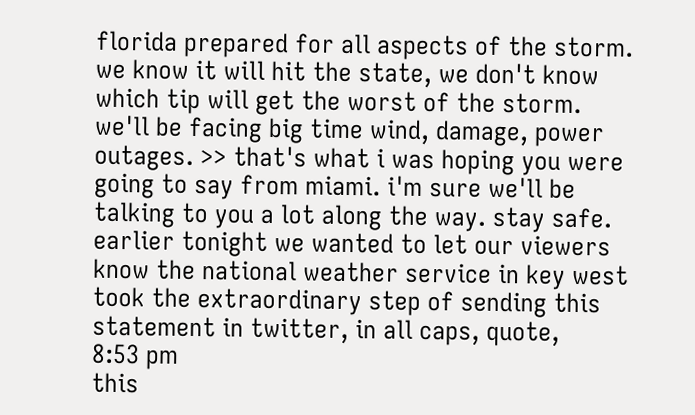florida prepared for all aspects of the storm. we know it will hit the state, we don't know which tip will get the worst of the storm. we'll be facing big time wind, damage, power outages. >> that's what i was hoping you were going to say from miami. i'm sure we'll be talking to you a lot along the way. stay safe. earlier tonight we wanted to let our viewers know the national weather service in key west took the extraordinary step of sending this statement in twitter, in all caps, quote,
8:53 pm
this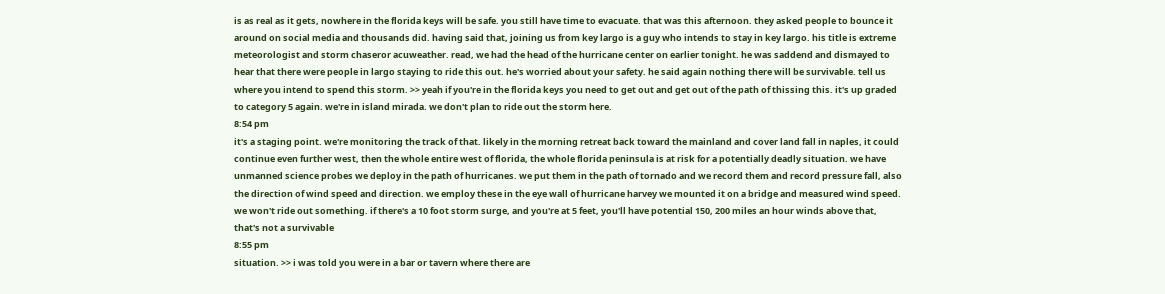is as real as it gets, nowhere in the florida keys will be safe. you still have time to evacuate. that was this afternoon. they asked people to bounce it around on social media and thousands did. having said that, joining us from key largo is a guy who intends to stay in key largo. his title is extreme meteorologist and storm chaseror acuweather. read, we had the head of the hurricane center on earlier tonight. he was saddend and dismayed to hear that there were people in largo staying to ride this out. he's worried about your safety. he said again nothing there will be survivable. tell us where you intend to spend this storm. >> yeah if you're in the florida keys you need to get out and get out of the path of thissing this. it's up graded to category 5 again. we're in island mirada. we don't plan to ride out the storm here.
8:54 pm
it's a staging point. we're monitoring the track of that. likely in the morning retreat back toward the mainland and cover land fall in naples, it could continue even further west, then the whole entire west of florida, the whole florida peninsula is at risk for a potentially deadly situation. we have unmanned science probes we deploy in the path of hurricanes. we put them in the path of tornado and we record them and record pressure fall, also the direction of wind speed and direction. we employ these in the eye wall of hurricane harvey we mounted it on a bridge and measured wind speed. we won't ride out something. if there's a 10 foot storm surge, and you're at 5 feet, you'll have potential 150, 200 miles an hour winds above that, that's not a survivable
8:55 pm
situation. >> i was told you were in a bar or tavern where there are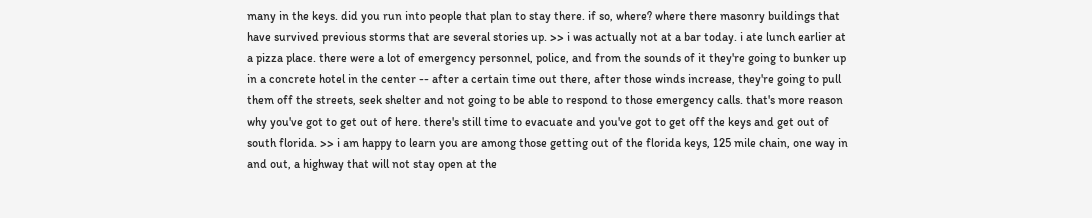many in the keys. did you run into people that plan to stay there. if so, where? where there masonry buildings that have survived previous storms that are several stories up. >> i was actually not at a bar today. i ate lunch earlier at a pizza place. there were a lot of emergency personnel, police, and from the sounds of it they're going to bunker up in a concrete hotel in the center -- after a certain time out there, after those winds increase, they're going to pull them off the streets, seek shelter and not going to be able to respond to those emergency calls. that's more reason why you've got to get out of here. there's still time to evacuate and you've got to get off the keys and get out of south florida. >> i am happy to learn you are among those getting out of the florida keys, 125 mile chain, one way in and out, a highway that will not stay open at the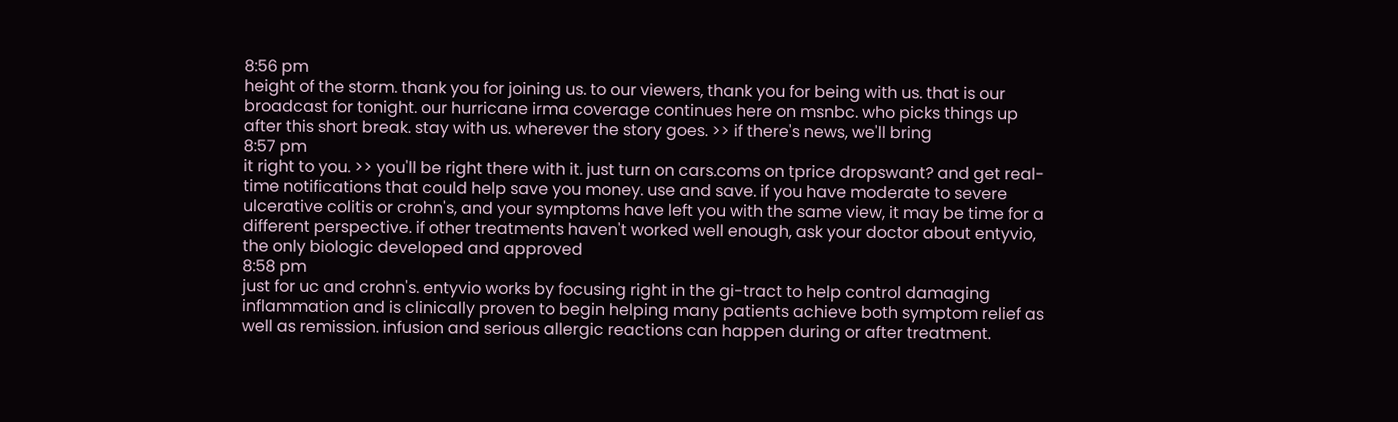8:56 pm
height of the storm. thank you for joining us. to our viewers, thank you for being with us. that is our broadcast for tonight. our hurricane irma coverage continues here on msnbc. who picks things up after this short break. stay with us. wherever the story goes. >> if there's news, we'll bring
8:57 pm
it right to you. >> you'll be right there with it. just turn on cars.coms on tprice dropswant? and get real-time notifications that could help save you money. use and save. if you have moderate to severe ulcerative colitis or crohn's, and your symptoms have left you with the same view, it may be time for a different perspective. if other treatments haven't worked well enough, ask your doctor about entyvio, the only biologic developed and approved
8:58 pm
just for uc and crohn's. entyvio works by focusing right in the gi-tract to help control damaging inflammation and is clinically proven to begin helping many patients achieve both symptom relief as well as remission. infusion and serious allergic reactions can happen during or after treatment.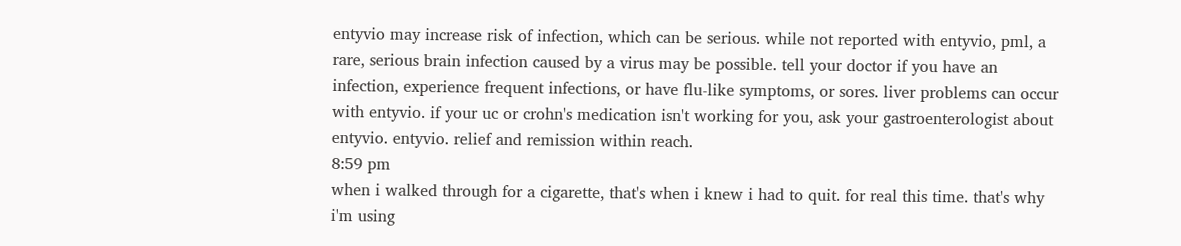entyvio may increase risk of infection, which can be serious. while not reported with entyvio, pml, a rare, serious brain infection caused by a virus may be possible. tell your doctor if you have an infection, experience frequent infections, or have flu-like symptoms, or sores. liver problems can occur with entyvio. if your uc or crohn's medication isn't working for you, ask your gastroenterologist about entyvio. entyvio. relief and remission within reach.
8:59 pm
when i walked through for a cigarette, that's when i knew i had to quit. for real this time. that's why i'm using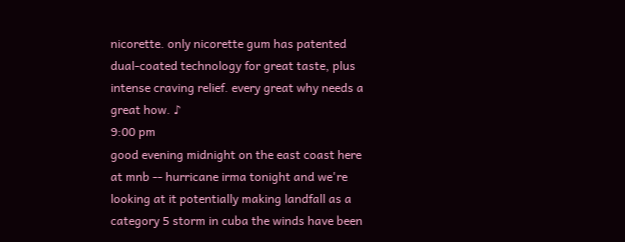nicorette. only nicorette gum has patented dual-coated technology for great taste, plus intense craving relief. every great why needs a great how. ♪
9:00 pm
good evening midnight on the east coast here at mnb -- hurricane irma tonight and we're looking at it potentially making landfall as a category 5 storm in cuba the winds have been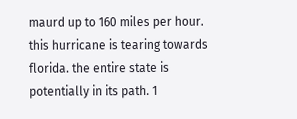maurd up to 160 miles per hour. this hurricane is tearing towards florida. the entire state is potentially in its path. 1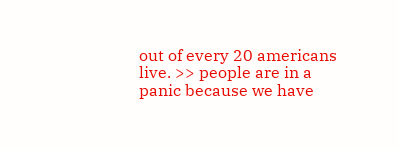out of every 20 americans live. >> people are in a panic because we have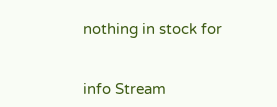nothing in stock for


info Stream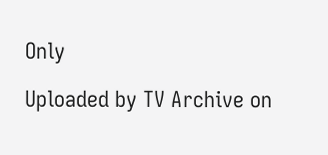Only

Uploaded by TV Archive on